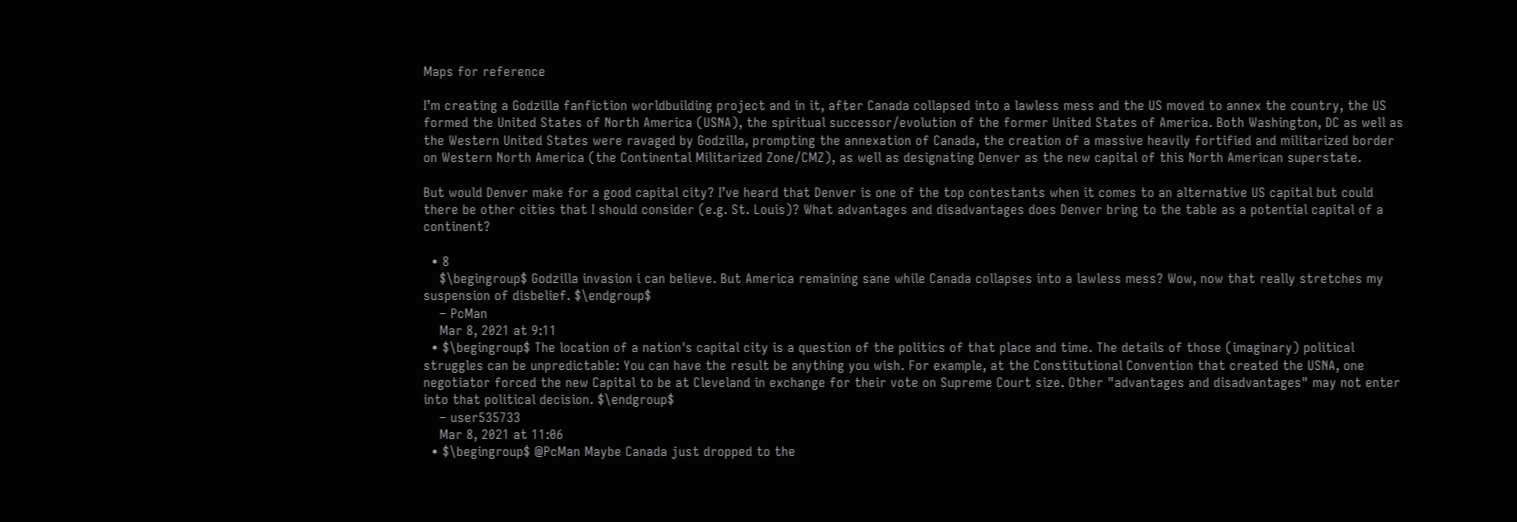Maps for reference

I’m creating a Godzilla fanfiction worldbuilding project and in it, after Canada collapsed into a lawless mess and the US moved to annex the country, the US formed the United States of North America (USNA), the spiritual successor/evolution of the former United States of America. Both Washington, DC as well as the Western United States were ravaged by Godzilla, prompting the annexation of Canada, the creation of a massive heavily fortified and militarized border on Western North America (the Continental Militarized Zone/CMZ), as well as designating Denver as the new capital of this North American superstate.

But would Denver make for a good capital city? I’ve heard that Denver is one of the top contestants when it comes to an alternative US capital but could there be other cities that I should consider (e.g. St. Louis)? What advantages and disadvantages does Denver bring to the table as a potential capital of a continent?

  • 8
    $\begingroup$ Godzilla invasion i can believe. But America remaining sane while Canada collapses into a lawless mess? Wow, now that really stretches my suspension of disbelief. $\endgroup$
    – PcMan
    Mar 8, 2021 at 9:11
  • $\begingroup$ The location of a nation's capital city is a question of the politics of that place and time. The details of those (imaginary) political struggles can be unpredictable: You can have the result be anything you wish. For example, at the Constitutional Convention that created the USNA, one negotiator forced the new Capital to be at Cleveland in exchange for their vote on Supreme Court size. Other "advantages and disadvantages" may not enter into that political decision. $\endgroup$
    – user535733
    Mar 8, 2021 at 11:06
  • $\begingroup$ @PcMan Maybe Canada just dropped to the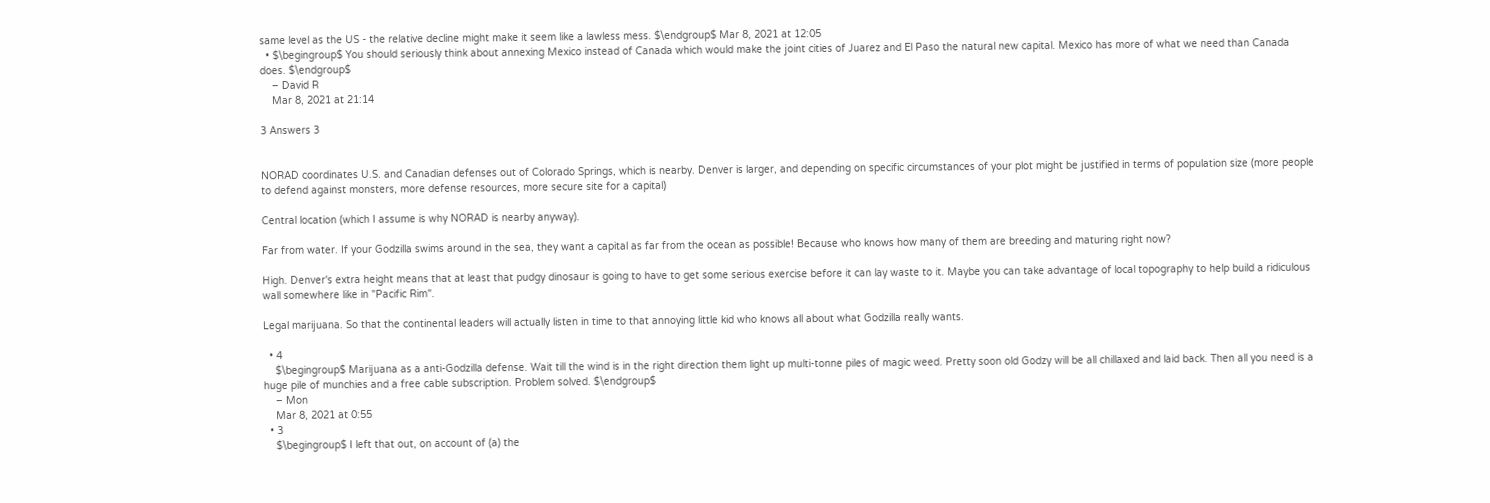same level as the US - the relative decline might make it seem like a lawless mess. $\endgroup$ Mar 8, 2021 at 12:05
  • $\begingroup$ You should seriously think about annexing Mexico instead of Canada which would make the joint cities of Juarez and El Paso the natural new capital. Mexico has more of what we need than Canada does. $\endgroup$
    – David R
    Mar 8, 2021 at 21:14

3 Answers 3


NORAD coordinates U.S. and Canadian defenses out of Colorado Springs, which is nearby. Denver is larger, and depending on specific circumstances of your plot might be justified in terms of population size (more people to defend against monsters, more defense resources, more secure site for a capital)

Central location (which I assume is why NORAD is nearby anyway).

Far from water. If your Godzilla swims around in the sea, they want a capital as far from the ocean as possible! Because who knows how many of them are breeding and maturing right now?

High. Denver's extra height means that at least that pudgy dinosaur is going to have to get some serious exercise before it can lay waste to it. Maybe you can take advantage of local topography to help build a ridiculous wall somewhere like in "Pacific Rim".

Legal marijuana. So that the continental leaders will actually listen in time to that annoying little kid who knows all about what Godzilla really wants.

  • 4
    $\begingroup$ Marijuana as a anti-Godzilla defense. Wait till the wind is in the right direction them light up multi-tonne piles of magic weed. Pretty soon old Godzy will be all chillaxed and laid back. Then all you need is a huge pile of munchies and a free cable subscription. Problem solved. $\endgroup$
    – Mon
    Mar 8, 2021 at 0:55
  • 3
    $\begingroup$ I left that out, on account of (a) the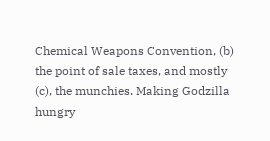Chemical Weapons Convention, (b) the point of sale taxes, and mostly (c), the munchies. Making Godzilla hungry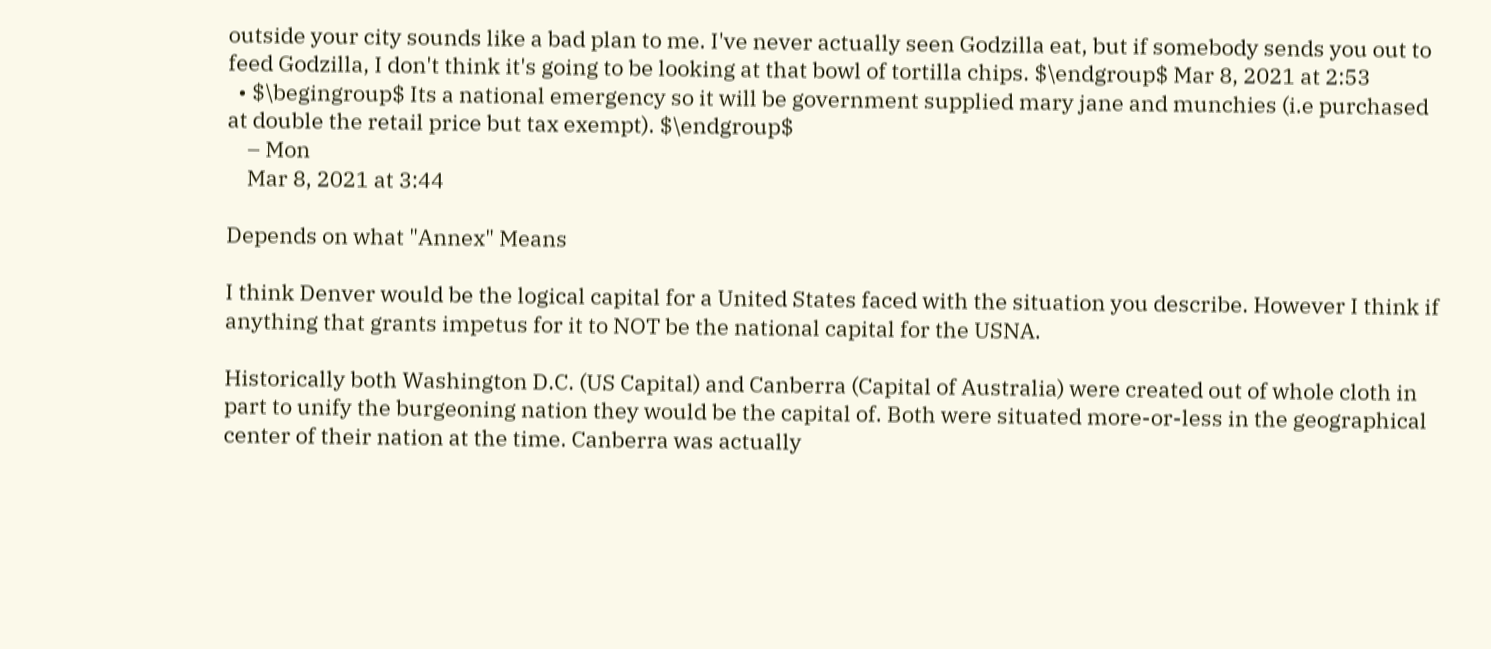outside your city sounds like a bad plan to me. I've never actually seen Godzilla eat, but if somebody sends you out to feed Godzilla, I don't think it's going to be looking at that bowl of tortilla chips. $\endgroup$ Mar 8, 2021 at 2:53
  • $\begingroup$ Its a national emergency so it will be government supplied mary jane and munchies (i.e purchased at double the retail price but tax exempt). $\endgroup$
    – Mon
    Mar 8, 2021 at 3:44

Depends on what "Annex" Means

I think Denver would be the logical capital for a United States faced with the situation you describe. However I think if anything that grants impetus for it to NOT be the national capital for the USNA.

Historically both Washington D.C. (US Capital) and Canberra (Capital of Australia) were created out of whole cloth in part to unify the burgeoning nation they would be the capital of. Both were situated more-or-less in the geographical center of their nation at the time. Canberra was actually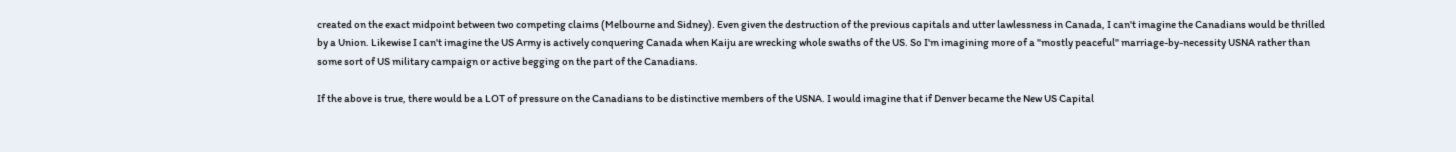created on the exact midpoint between two competing claims (Melbourne and Sidney). Even given the destruction of the previous capitals and utter lawlessness in Canada, I can't imagine the Canadians would be thrilled by a Union. Likewise I can't imagine the US Army is actively conquering Canada when Kaiju are wrecking whole swaths of the US. So I'm imagining more of a "mostly peaceful" marriage-by-necessity USNA rather than some sort of US military campaign or active begging on the part of the Canadians.

If the above is true, there would be a LOT of pressure on the Canadians to be distinctive members of the USNA. I would imagine that if Denver became the New US Capital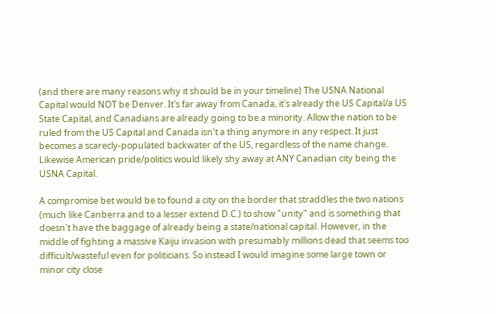(and there are many reasons why it should be in your timeline) The USNA National Capital would NOT be Denver. It's far away from Canada, it's already the US Capital/a US State Capital, and Canadians are already going to be a minority. Allow the nation to be ruled from the US Capital and Canada isn't a thing anymore in any respect. It just becomes a scarecly-populated backwater of the US, regardless of the name change. Likewise American pride/politics would likely shy away at ANY Canadian city being the USNA Capital.

A compromise bet would be to found a city on the border that straddles the two nations (much like Canberra and to a lesser extend D.C.) to show "unity" and is something that doesn't have the baggage of already being a state/national capital. However, in the middle of fighting a massive Kaiju invasion with presumably millions dead that seems too difficult/wasteful even for politicians. So instead I would imagine some large town or minor city close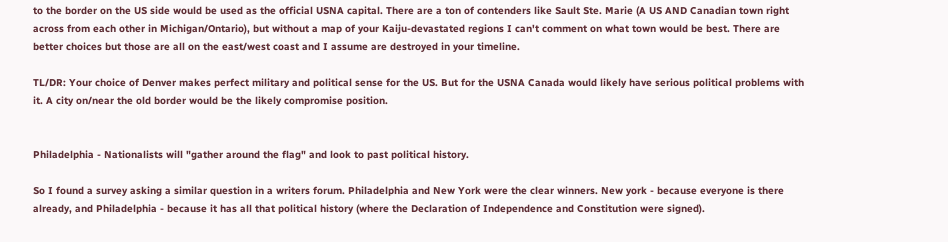to the border on the US side would be used as the official USNA capital. There are a ton of contenders like Sault Ste. Marie (A US AND Canadian town right across from each other in Michigan/Ontario), but without a map of your Kaiju-devastated regions I can't comment on what town would be best. There are better choices but those are all on the east/west coast and I assume are destroyed in your timeline.

TL/DR: Your choice of Denver makes perfect military and political sense for the US. But for the USNA Canada would likely have serious political problems with it. A city on/near the old border would be the likely compromise position.


Philadelphia - Nationalists will "gather around the flag" and look to past political history.

So I found a survey asking a similar question in a writers forum. Philadelphia and New York were the clear winners. New york - because everyone is there already, and Philadelphia - because it has all that political history (where the Declaration of Independence and Constitution were signed).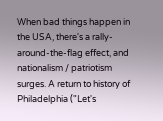When bad things happen in the USA, there's a rally-around-the-flag effect, and nationalism / patriotism surges. A return to history of Philadelphia ("Let's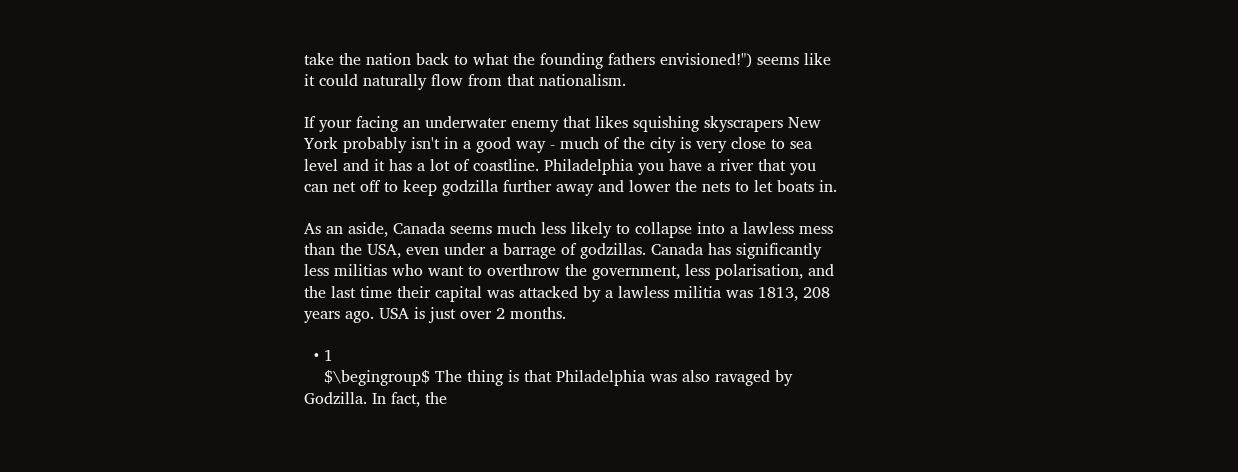take the nation back to what the founding fathers envisioned!") seems like it could naturally flow from that nationalism.

If your facing an underwater enemy that likes squishing skyscrapers New York probably isn't in a good way - much of the city is very close to sea level and it has a lot of coastline. Philadelphia you have a river that you can net off to keep godzilla further away and lower the nets to let boats in.

As an aside, Canada seems much less likely to collapse into a lawless mess than the USA, even under a barrage of godzillas. Canada has significantly less militias who want to overthrow the government, less polarisation, and the last time their capital was attacked by a lawless militia was 1813, 208 years ago. USA is just over 2 months.

  • 1
    $\begingroup$ The thing is that Philadelphia was also ravaged by Godzilla. In fact, the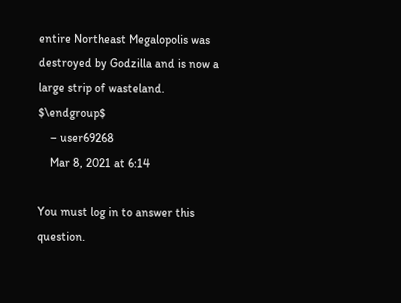entire Northeast Megalopolis was destroyed by Godzilla and is now a large strip of wasteland. $\endgroup$
    – user69268
    Mar 8, 2021 at 6:14

You must log in to answer this question.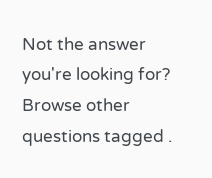Not the answer you're looking for? Browse other questions tagged .